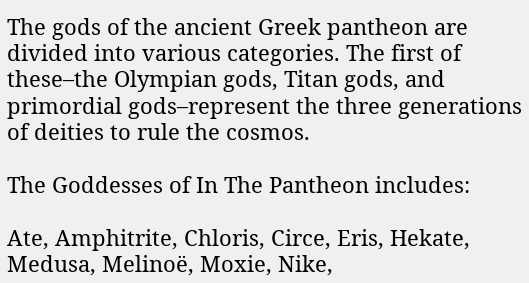The gods of the ancient Greek pantheon are divided into various categories. The first of these–the Olympian gods, Titan gods, and primordial gods–represent the three generations of deities to rule the cosmos.

The Goddesses of In The Pantheon includes:

Ate, Amphitrite, Chloris, Circe, Eris, Hekate, Medusa, Melinoë, Moxie, Nike,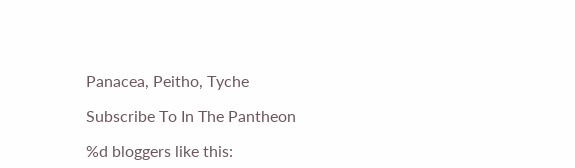Panacea, Peitho, Tyche

Subscribe To In The Pantheon

%d bloggers like this: